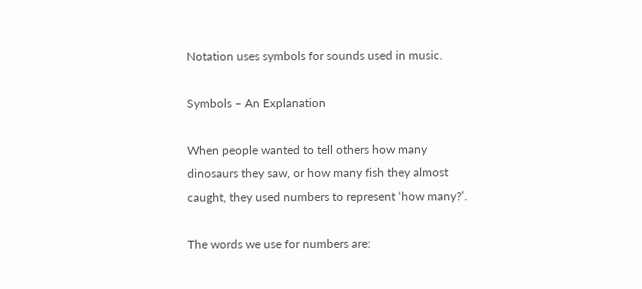Notation uses symbols for sounds used in music.

Symbols – An Explanation

When people wanted to tell others how many dinosaurs they saw, or how many fish they almost caught, they used numbers to represent ‘how many?’.

The words we use for numbers are: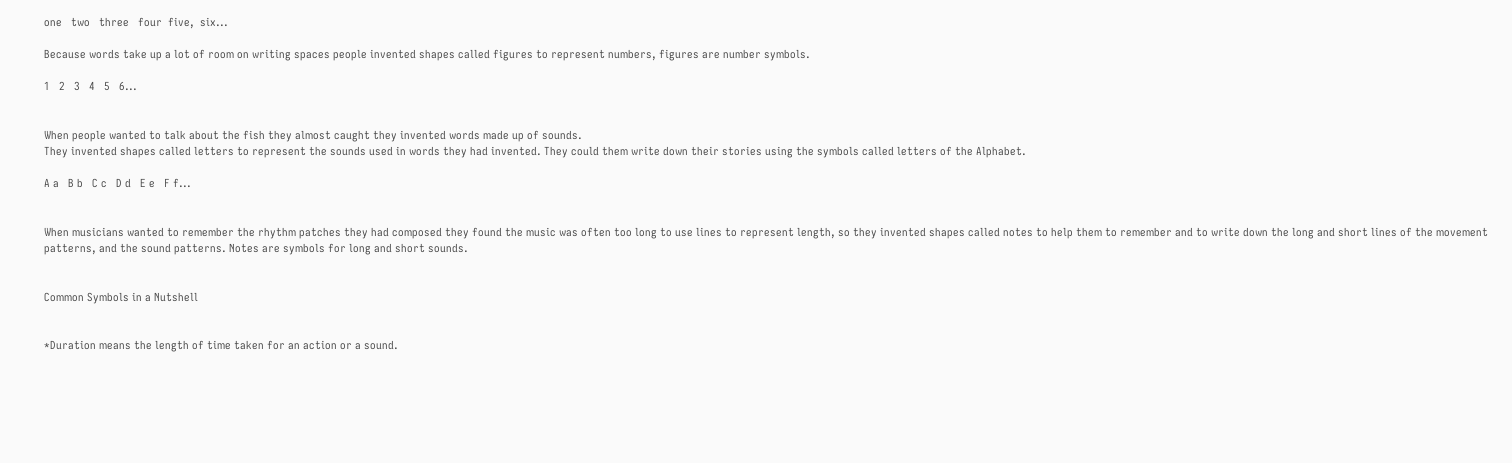one   two   three   four  five,  six...

Because words take up a lot of room on writing spaces people invented shapes called figures to represent numbers, figures are number symbols.

1   2   3   4   5   6...


When people wanted to talk about the fish they almost caught they invented words made up of sounds.
They invented shapes called letters to represent the sounds used in words they had invented. They could them write down their stories using the symbols called letters of the Alphabet.

A a   B b   C c   D d   E e   F f...


When musicians wanted to remember the rhythm patches they had composed they found the music was often too long to use lines to represent length, so they invented shapes called notes to help them to remember and to write down the long and short lines of the movement patterns, and the sound patterns. Notes are symbols for long and short sounds.


Common Symbols in a Nutshell


*Duration means the length of time taken for an action or a sound.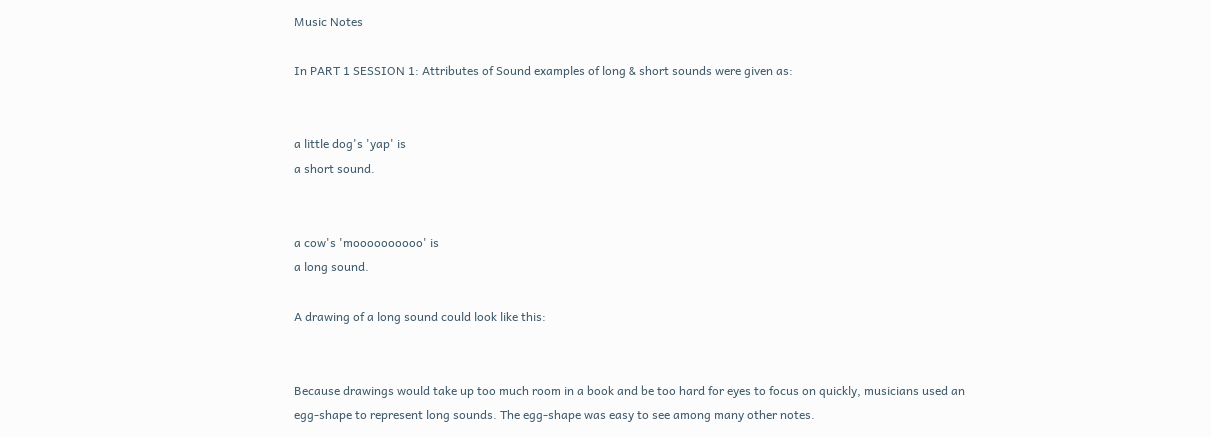Music Notes

In PART 1 SESSION 1: Attributes of Sound examples of long & short sounds were given as:


a little dog's 'yap' is
a short sound.


a cow's 'moooooooooo' is
a long sound.

A drawing of a long sound could look like this:


Because drawings would take up too much room in a book and be too hard for eyes to focus on quickly, musicians used an egg-shape to represent long sounds. The egg-shape was easy to see among many other notes.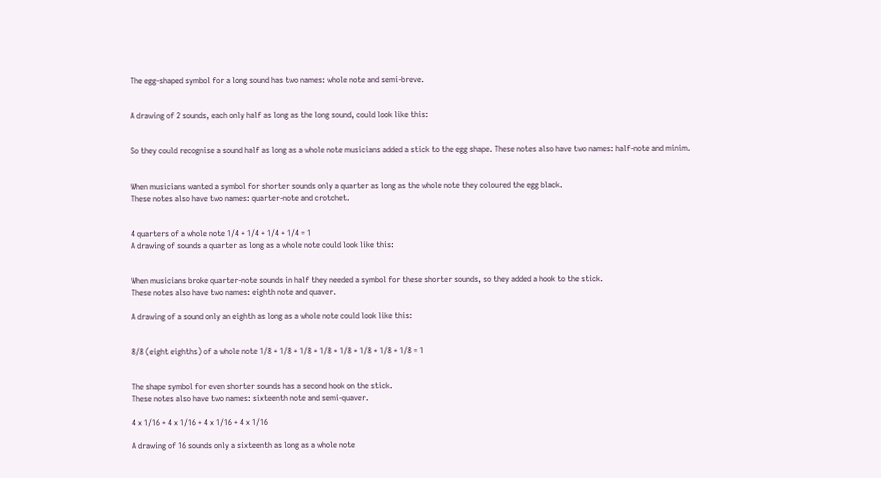The egg-shaped symbol for a long sound has two names: whole note and semi-breve.


A drawing of 2 sounds, each only half as long as the long sound, could look like this:


So they could recognise a sound half as long as a whole note musicians added a stick to the egg shape. These notes also have two names: half-note and minim.


When musicians wanted a symbol for shorter sounds only a quarter as long as the whole note they coloured the egg black.
These notes also have two names: quarter-note and crotchet.


4 quarters of a whole note 1/4 + 1/4 + 1/4 + 1/4 = 1
A drawing of sounds a quarter as long as a whole note could look like this:


When musicians broke quarter-note sounds in half they needed a symbol for these shorter sounds, so they added a hook to the stick.
These notes also have two names: eighth note and quaver.

A drawing of a sound only an eighth as long as a whole note could look like this:


8/8 (eight eighths) of a whole note 1/8 + 1/8 + 1/8 + 1/8 + 1/8 + 1/8 + 1/8 + 1/8 = 1


The shape symbol for even shorter sounds has a second hook on the stick.
These notes also have two names: sixteenth note and semi-quaver.

4 x 1/16 + 4 x 1/16 + 4 x 1/16 + 4 x 1/16

A drawing of 16 sounds only a sixteenth as long as a whole note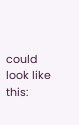could look like this: